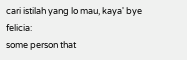cari istilah yang lo mau, kaya' bye felicia:
some person that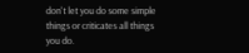don't let you do some simple things or criticates all things you do.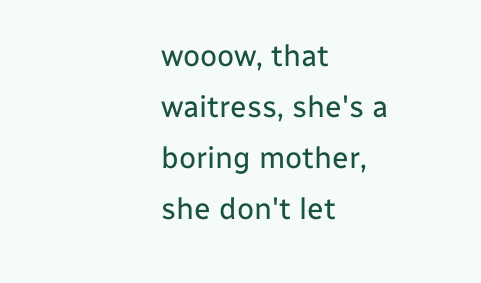wooow, that waitress, she's a boring mother, she don't let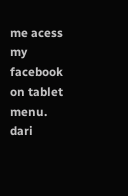me acess my facebook on tablet menu.
dari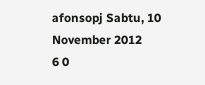afonsopj Sabtu, 10 November 2012
6 0